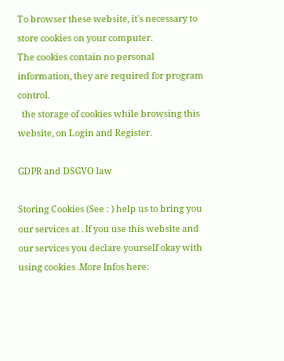To browser these website, it's necessary to store cookies on your computer.
The cookies contain no personal information, they are required for program control.
  the storage of cookies while browsing this website, on Login and Register.

GDPR and DSGVO law

Storing Cookies (See : ) help us to bring you our services at . If you use this website and our services you declare yourself okay with using cookies .More Infos here: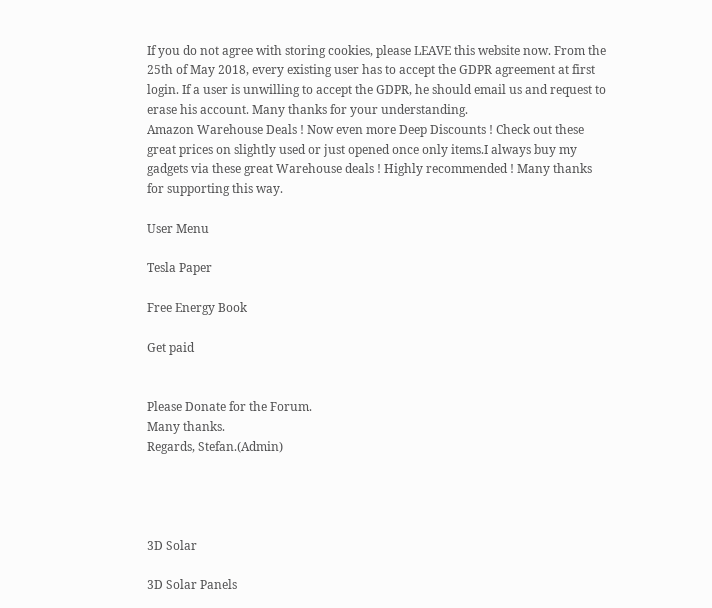If you do not agree with storing cookies, please LEAVE this website now. From the 25th of May 2018, every existing user has to accept the GDPR agreement at first login. If a user is unwilling to accept the GDPR, he should email us and request to erase his account. Many thanks for your understanding.
Amazon Warehouse Deals ! Now even more Deep Discounts ! Check out these great prices on slightly used or just opened once only items.I always buy my gadgets via these great Warehouse deals ! Highly recommended ! Many thanks for supporting this way.

User Menu

Tesla Paper

Free Energy Book

Get paid


Please Donate for the Forum.
Many thanks.
Regards, Stefan.(Admin)




3D Solar

3D Solar Panels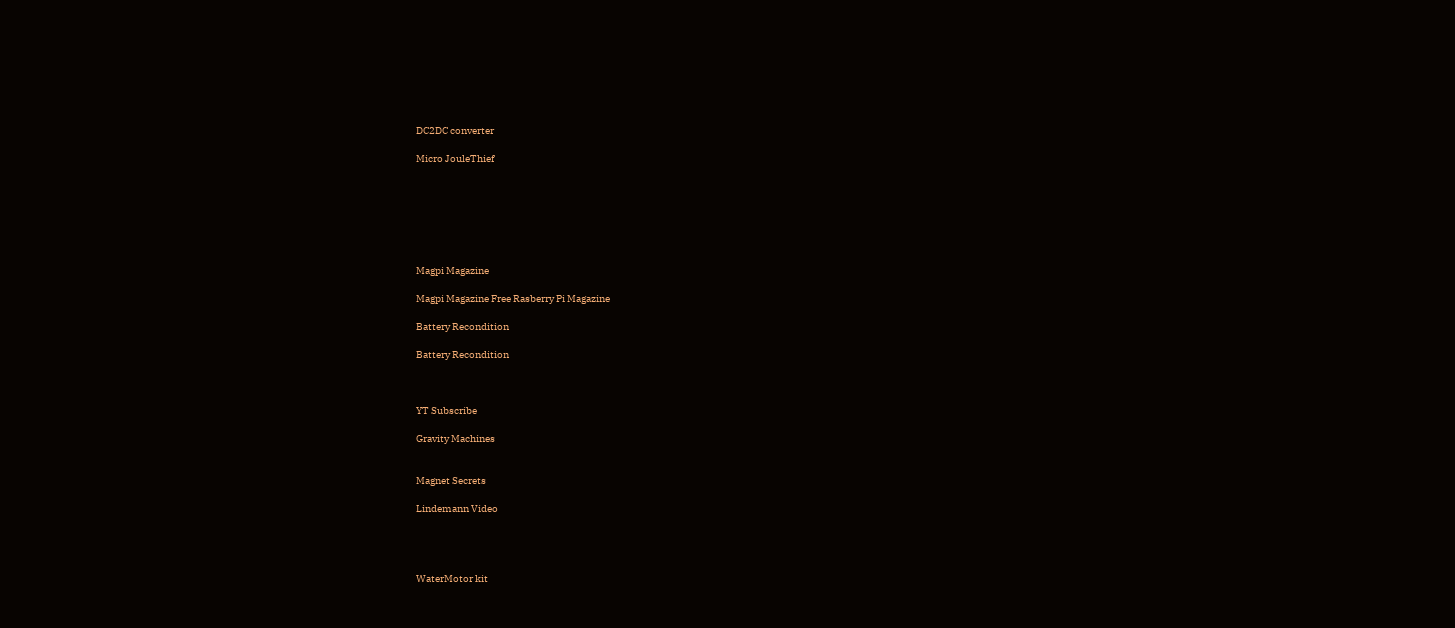DC2DC converter

Micro JouleThief







Magpi Magazine

Magpi Magazine Free Rasberry Pi Magazine

Battery Recondition

Battery Recondition



YT Subscribe

Gravity Machines


Magnet Secrets

Lindemann Video




WaterMotor kit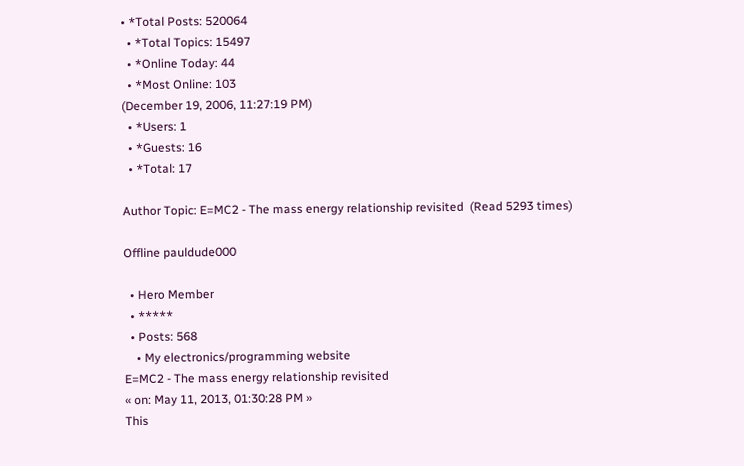• *Total Posts: 520064
  • *Total Topics: 15497
  • *Online Today: 44
  • *Most Online: 103
(December 19, 2006, 11:27:19 PM)
  • *Users: 1
  • *Guests: 16
  • *Total: 17

Author Topic: E=MC2 - The mass energy relationship revisited  (Read 5293 times)

Offline pauldude000

  • Hero Member
  • *****
  • Posts: 568
    • My electronics/programming website
E=MC2 - The mass energy relationship revisited
« on: May 11, 2013, 01:30:28 PM »
This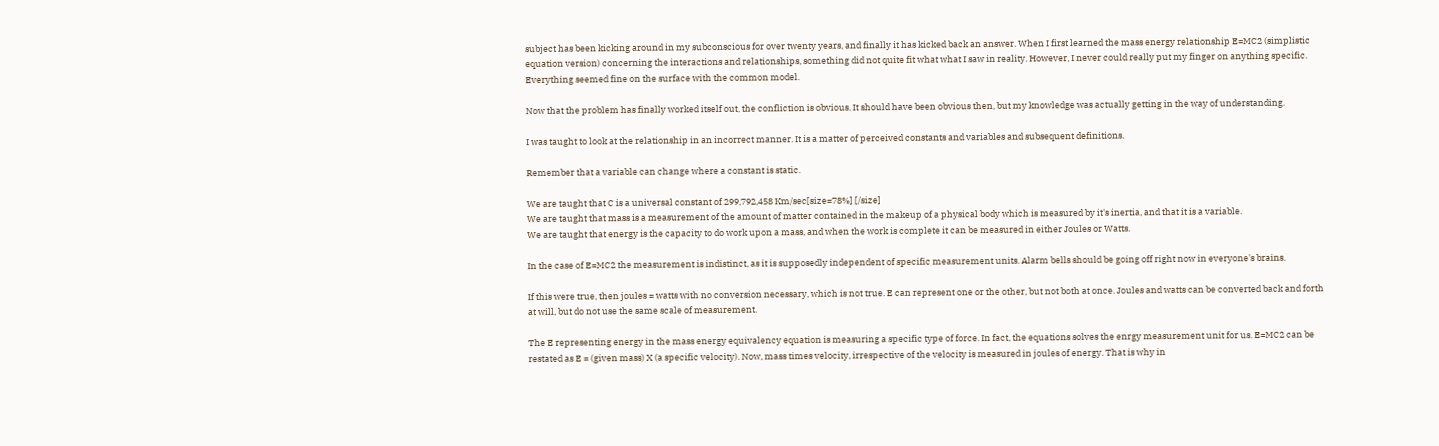subject has been kicking around in my subconscious for over twenty years, and finally it has kicked back an answer. When I first learned the mass energy relationship E=MC2 (simplistic equation version) concerning the interactions and relationships, something did not quite fit what what I saw in reality. However, I never could really put my finger on anything specific. Everything seemed fine on the surface with the common model.

Now that the problem has finally worked itself out, the confliction is obvious. It should have been obvious then, but my knowledge was actually getting in the way of understanding.

I was taught to look at the relationship in an incorrect manner. It is a matter of perceived constants and variables and subsequent definitions.

Remember that a variable can change where a constant is static.

We are taught that C is a universal constant of 299,792,458 Km/sec[size=78%] [/size]
We are taught that mass is a measurement of the amount of matter contained in the makeup of a physical body which is measured by it's inertia, and that it is a variable.
We are taught that energy is the capacity to do work upon a mass, and when the work is complete it can be measured in either Joules or Watts.

In the case of E=MC2 the measurement is indistinct, as it is supposedly independent of specific measurement units. Alarm bells should be going off right now in everyone's brains.

If this were true, then joules = watts with no conversion necessary, which is not true. E can represent one or the other, but not both at once. Joules and watts can be converted back and forth at will, but do not use the same scale of measurement.

The E representing energy in the mass energy equivalency equation is measuring a specific type of force. In fact, the equations solves the enrgy measurement unit for us. E=MC2 can be restated as E = (given mass) X (a specific velocity). Now, mass times velocity, irrespective of the velocity is measured in joules of energy. That is why in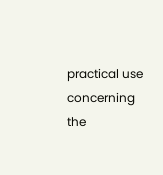practical use concerning the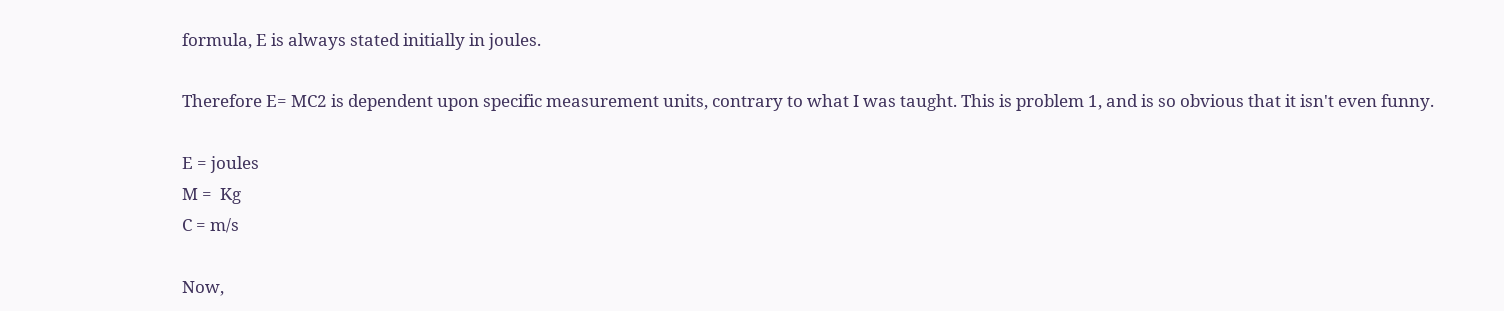formula, E is always stated initially in joules.

Therefore E= MC2 is dependent upon specific measurement units, contrary to what I was taught. This is problem 1, and is so obvious that it isn't even funny.

E = joules
M =  Kg
C = m/s

Now,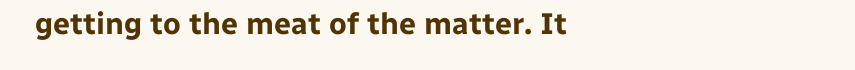getting to the meat of the matter. It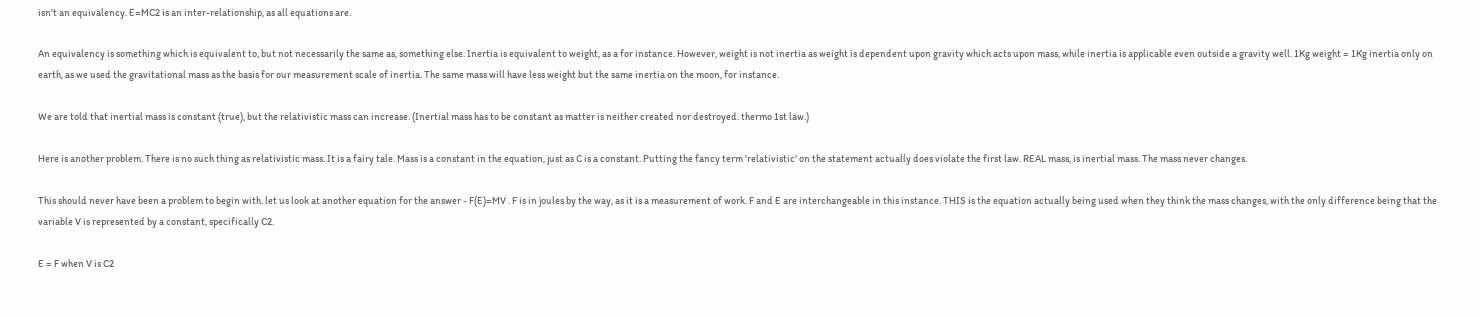isn't an equivalency. E=MC2 is an inter-relationship, as all equations are.

An equivalency is something which is equivalent to, but not necessarily the same as, something else. Inertia is equivalent to weight, as a for instance. However, weight is not inertia as weight is dependent upon gravity which acts upon mass, while inertia is applicable even outside a gravity well. 1Kg weight = 1Kg inertia only on earth, as we used the gravitational mass as the basis for our measurement scale of inertia. The same mass will have less weight but the same inertia on the moon, for instance.

We are told that inertial mass is constant (true), but the relativistic mass can increase. (Inertial mass has to be constant as matter is neither created nor destroyed. thermo 1st law.)

Here is another problem. There is no such thing as relativistic mass. It is a fairy tale. Mass is a constant in the equation, just as C is a constant. Putting the fancy term 'relativistic' on the statement actually does violate the first law. REAL mass, is inertial mass. The mass never changes.

This should never have been a problem to begin with. let us look at another equation for the answer - F(E)=MV . F is in joules by the way, as it is a measurement of work. F and E are interchangeable in this instance. THIS is the equation actually being used when they think the mass changes, with the only difference being that the variable V is represented by a constant, specifically C2.

E = F when V is C2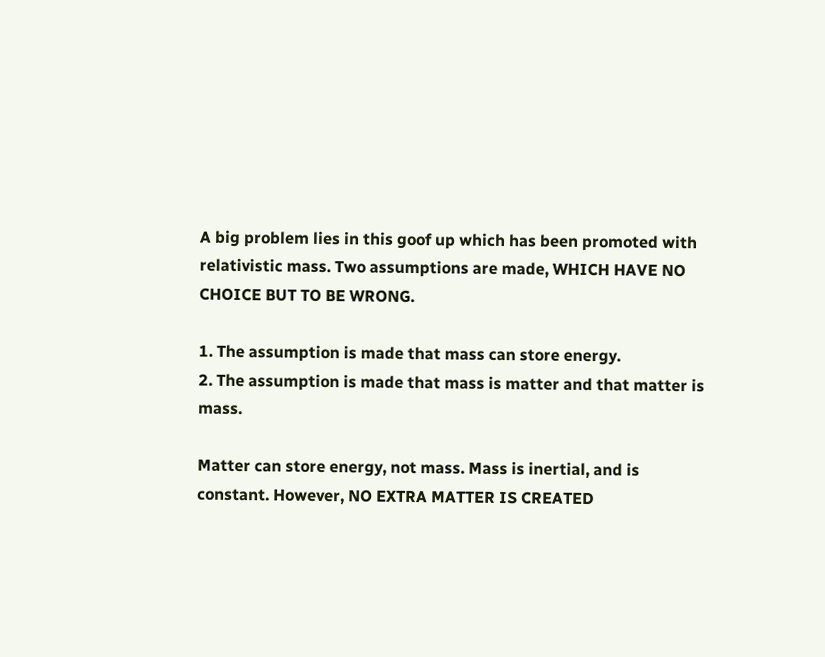A big problem lies in this goof up which has been promoted with relativistic mass. Two assumptions are made, WHICH HAVE NO CHOICE BUT TO BE WRONG.

1. The assumption is made that mass can store energy.
2. The assumption is made that mass is matter and that matter is mass.

Matter can store energy, not mass. Mass is inertial, and is constant. However, NO EXTRA MATTER IS CREATED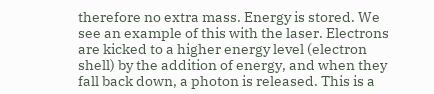therefore no extra mass. Energy is stored. We see an example of this with the laser. Electrons are kicked to a higher energy level (electron shell) by the addition of energy, and when they fall back down, a photon is released. This is a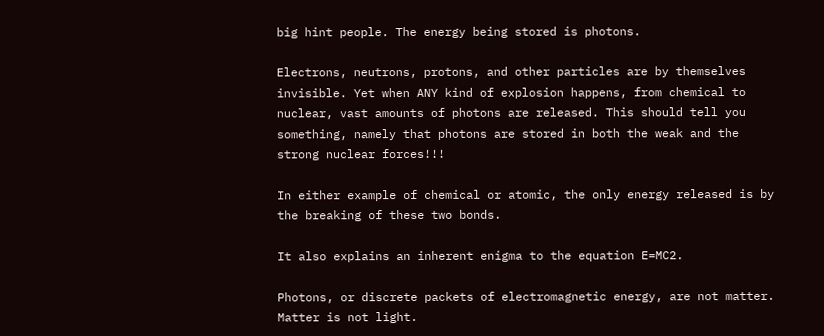big hint people. The energy being stored is photons.

Electrons, neutrons, protons, and other particles are by themselves invisible. Yet when ANY kind of explosion happens, from chemical to nuclear, vast amounts of photons are released. This should tell you something, namely that photons are stored in both the weak and the strong nuclear forces!!!

In either example of chemical or atomic, the only energy released is by the breaking of these two bonds.

It also explains an inherent enigma to the equation E=MC2.

Photons, or discrete packets of electromagnetic energy, are not matter. Matter is not light.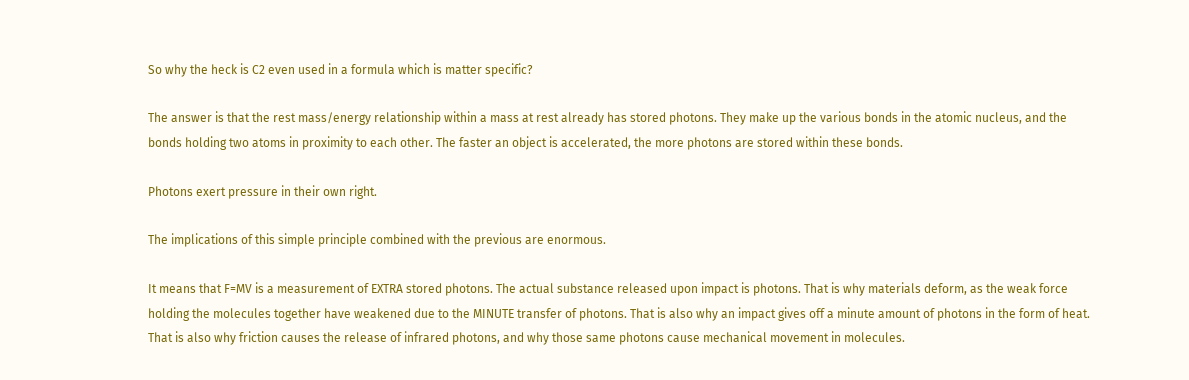So why the heck is C2 even used in a formula which is matter specific?

The answer is that the rest mass/energy relationship within a mass at rest already has stored photons. They make up the various bonds in the atomic nucleus, and the bonds holding two atoms in proximity to each other. The faster an object is accelerated, the more photons are stored within these bonds.

Photons exert pressure in their own right.

The implications of this simple principle combined with the previous are enormous.

It means that F=MV is a measurement of EXTRA stored photons. The actual substance released upon impact is photons. That is why materials deform, as the weak force holding the molecules together have weakened due to the MINUTE transfer of photons. That is also why an impact gives off a minute amount of photons in the form of heat. That is also why friction causes the release of infrared photons, and why those same photons cause mechanical movement in molecules.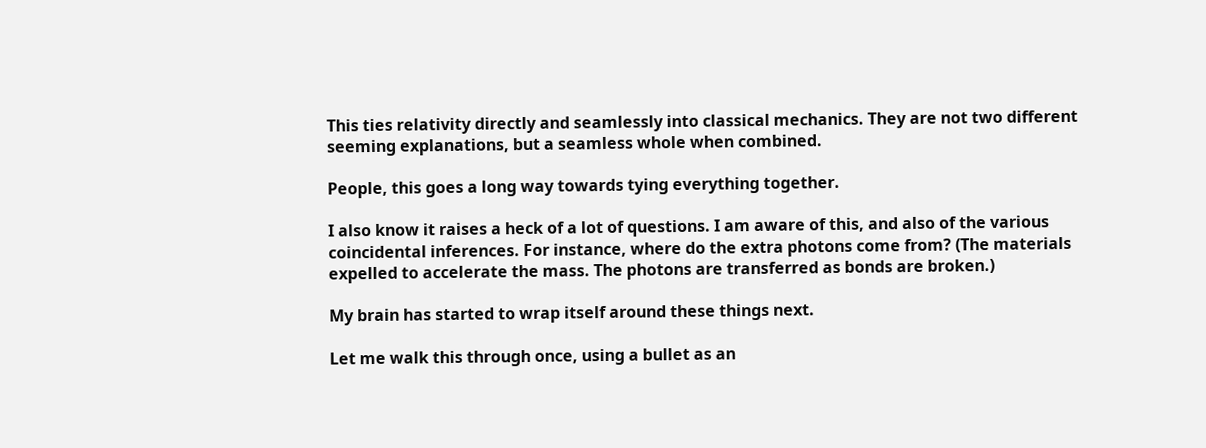This ties relativity directly and seamlessly into classical mechanics. They are not two different seeming explanations, but a seamless whole when combined.

People, this goes a long way towards tying everything together.

I also know it raises a heck of a lot of questions. I am aware of this, and also of the various coincidental inferences. For instance, where do the extra photons come from? (The materials expelled to accelerate the mass. The photons are transferred as bonds are broken.)

My brain has started to wrap itself around these things next.

Let me walk this through once, using a bullet as an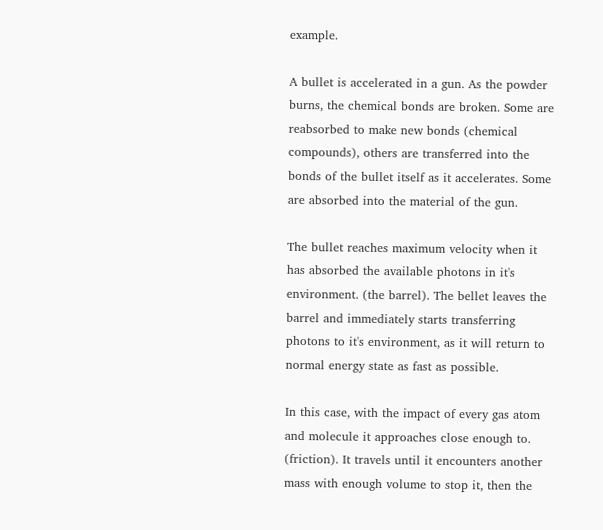example.

A bullet is accelerated in a gun. As the powder burns, the chemical bonds are broken. Some are reabsorbed to make new bonds (chemical compounds), others are transferred into the bonds of the bullet itself as it accelerates. Some are absorbed into the material of the gun.

The bullet reaches maximum velocity when it has absorbed the available photons in it's environment. (the barrel). The bellet leaves the barrel and immediately starts transferring photons to it's environment, as it will return to normal energy state as fast as possible.

In this case, with the impact of every gas atom and molecule it approaches close enough to. (friction). It travels until it encounters another mass with enough volume to stop it, then the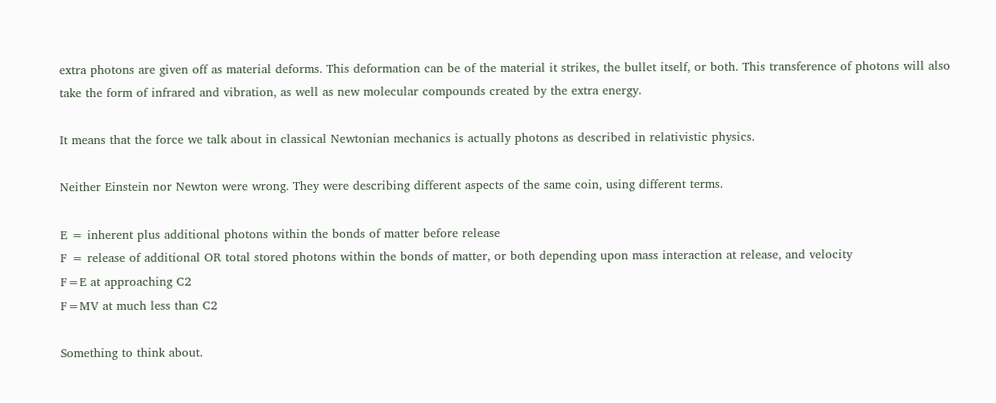extra photons are given off as material deforms. This deformation can be of the material it strikes, the bullet itself, or both. This transference of photons will also take the form of infrared and vibration, as well as new molecular compounds created by the extra energy.

It means that the force we talk about in classical Newtonian mechanics is actually photons as described in relativistic physics.

Neither Einstein nor Newton were wrong. They were describing different aspects of the same coin, using different terms.

E = inherent plus additional photons within the bonds of matter before release
F = release of additional OR total stored photons within the bonds of matter, or both depending upon mass interaction at release, and velocity
F=E at approaching C2
F=MV at much less than C2

Something to think about.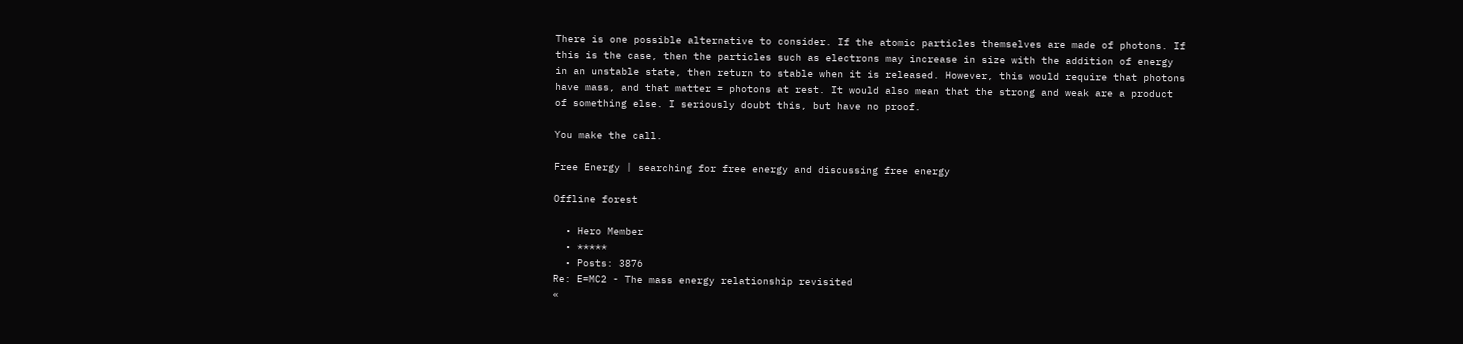There is one possible alternative to consider. If the atomic particles themselves are made of photons. If this is the case, then the particles such as electrons may increase in size with the addition of energy in an unstable state, then return to stable when it is released. However, this would require that photons have mass, and that matter = photons at rest. It would also mean that the strong and weak are a product of something else. I seriously doubt this, but have no proof.

You make the call.

Free Energy | searching for free energy and discussing free energy

Offline forest

  • Hero Member
  • *****
  • Posts: 3876
Re: E=MC2 - The mass energy relationship revisited
«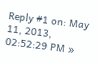Reply #1 on: May 11, 2013, 02:52:29 PM »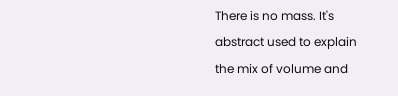There is no mass. It's abstract used to explain the mix of volume and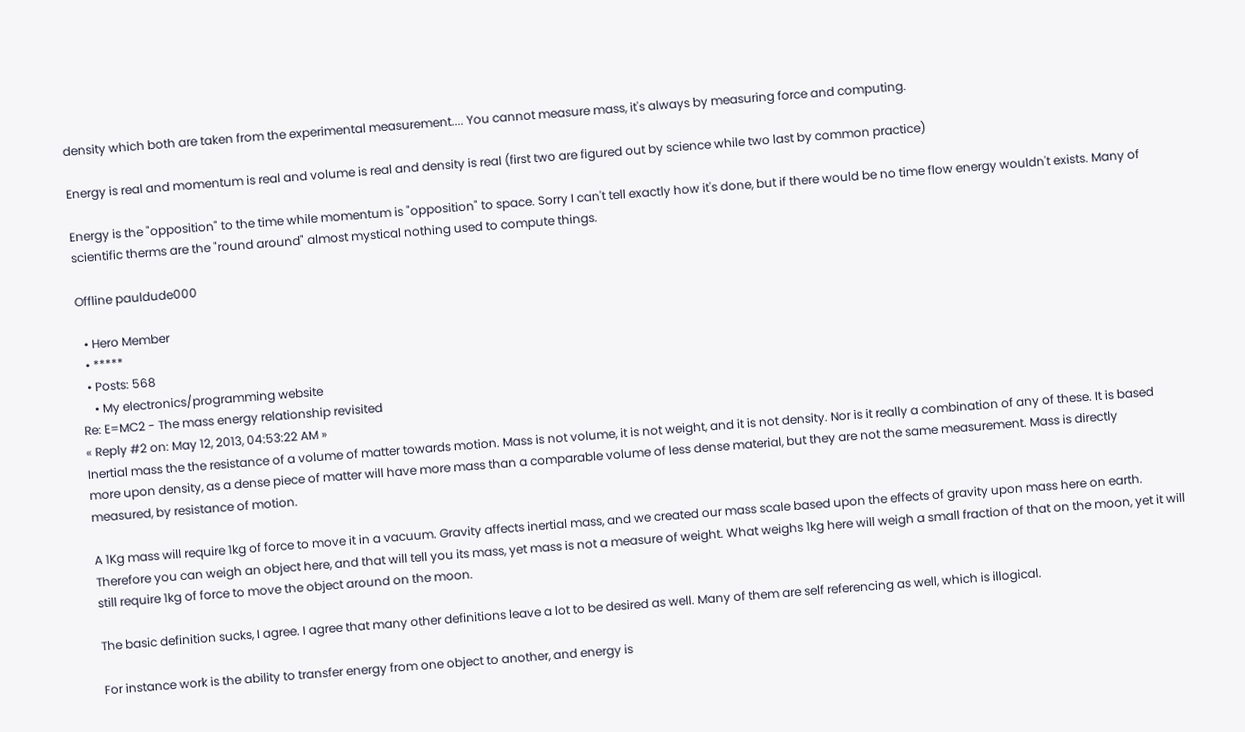density which both are taken from the experimental measurement.... You cannot measure mass, it's always by measuring force and computing.

Energy is real and momentum is real and volume is real and density is real (first two are figured out by science while two last by common practice)

Energy is the "opposition" to the time while momentum is "opposition" to space. Sorry I can't tell exactly how it's done, but if there would be no time flow energy wouldn't exists. Many of scientific therms are the "round around" almost mystical nothing used to compute things.

Offline pauldude000

  • Hero Member
  • *****
  • Posts: 568
    • My electronics/programming website
Re: E=MC2 - The mass energy relationship revisited
« Reply #2 on: May 12, 2013, 04:53:22 AM »
Inertial mass the the resistance of a volume of matter towards motion. Mass is not volume, it is not weight, and it is not density. Nor is it really a combination of any of these. It is based more upon density, as a dense piece of matter will have more mass than a comparable volume of less dense material, but they are not the same measurement. Mass is directly measured, by resistance of motion.

A 1Kg mass will require 1kg of force to move it in a vacuum. Gravity affects inertial mass, and we created our mass scale based upon the effects of gravity upon mass here on earth. Therefore you can weigh an object here, and that will tell you its mass, yet mass is not a measure of weight. What weighs 1kg here will weigh a small fraction of that on the moon, yet it will still require 1kg of force to move the object around on the moon.

The basic definition sucks, I agree. I agree that many other definitions leave a lot to be desired as well. Many of them are self referencing as well, which is illogical.

For instance work is the ability to transfer energy from one object to another, and energy is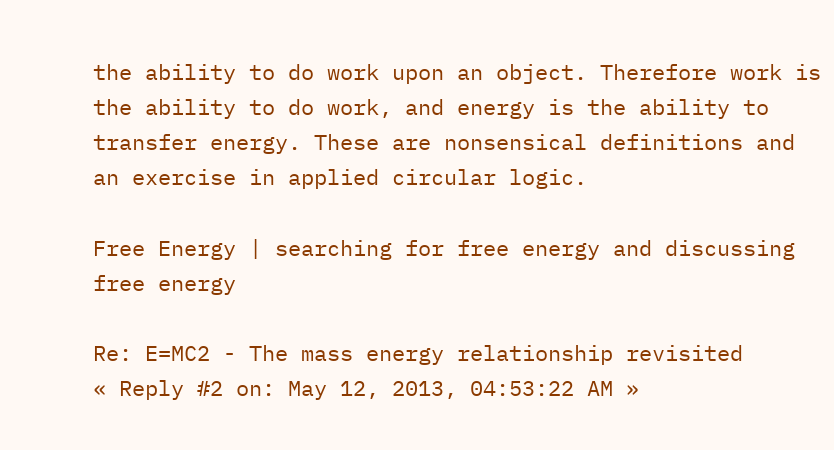the ability to do work upon an object. Therefore work is the ability to do work, and energy is the ability to transfer energy. These are nonsensical definitions and an exercise in applied circular logic.

Free Energy | searching for free energy and discussing free energy

Re: E=MC2 - The mass energy relationship revisited
« Reply #2 on: May 12, 2013, 04:53:22 AM »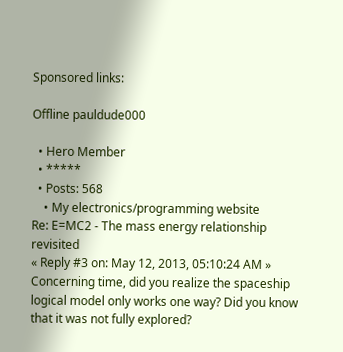Sponsored links:

Offline pauldude000

  • Hero Member
  • *****
  • Posts: 568
    • My electronics/programming website
Re: E=MC2 - The mass energy relationship revisited
« Reply #3 on: May 12, 2013, 05:10:24 AM »
Concerning time, did you realize the spaceship logical model only works one way? Did you know that it was not fully explored?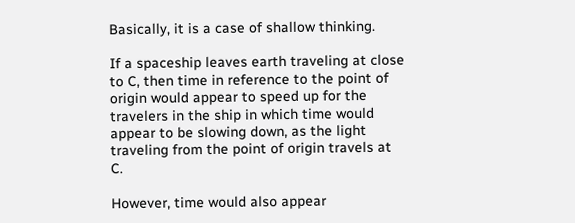Basically, it is a case of shallow thinking.

If a spaceship leaves earth traveling at close to C, then time in reference to the point of origin would appear to speed up for the travelers in the ship in which time would appear to be slowing down, as the light traveling from the point of origin travels at C.

However, time would also appear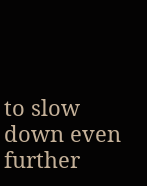to slow down even further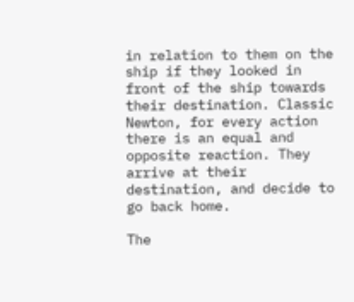in relation to them on the ship if they looked in front of the ship towards their destination. Classic Newton, for every action there is an equal and opposite reaction. They arrive at their destination, and decide to go back home.

The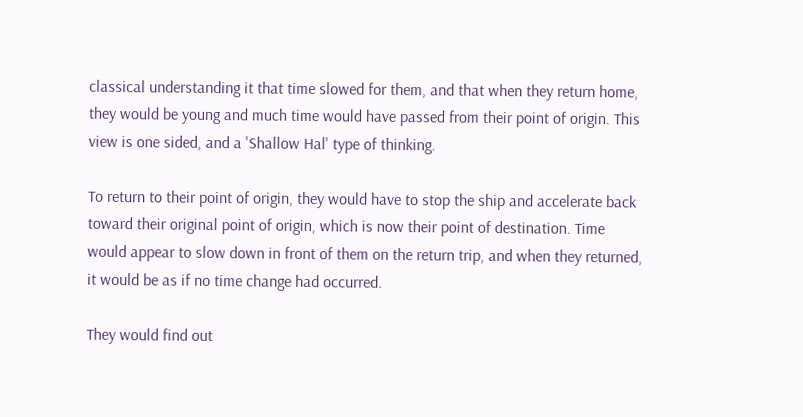classical understanding it that time slowed for them, and that when they return home, they would be young and much time would have passed from their point of origin. This view is one sided, and a 'Shallow Hal' type of thinking.

To return to their point of origin, they would have to stop the ship and accelerate back toward their original point of origin, which is now their point of destination. Time would appear to slow down in front of them on the return trip, and when they returned, it would be as if no time change had occurred.

They would find out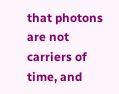that photons are not carriers of time, and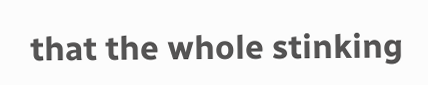that the whole stinking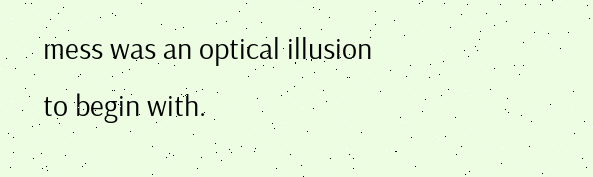mess was an optical illusion to begin with.